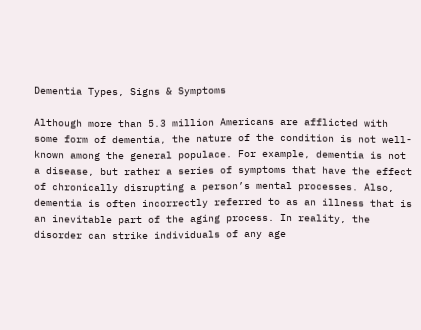Dementia Types, Signs & Symptoms

Although more than 5.3 million Americans are afflicted with some form of dementia, the nature of the condition is not well-known among the general populace. For example, dementia is not a disease, but rather a series of symptoms that have the effect of chronically disrupting a person’s mental processes. Also, dementia is often incorrectly referred to as an illness that is an inevitable part of the aging process. In reality, the disorder can strike individuals of any age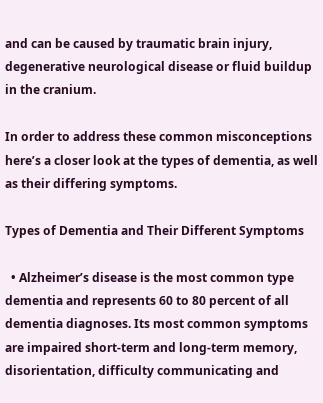and can be caused by traumatic brain injury, degenerative neurological disease or fluid buildup in the cranium.

In order to address these common misconceptions here’s a closer look at the types of dementia, as well as their differing symptoms.

Types of Dementia and Their Different Symptoms

  • Alzheimer’s disease is the most common type dementia and represents 60 to 80 percent of all dementia diagnoses. Its most common symptoms are impaired short-term and long-term memory, disorientation, difficulty communicating and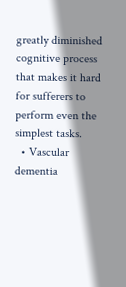greatly diminished cognitive process that makes it hard for sufferers to perform even the simplest tasks.
  • Vascular dementia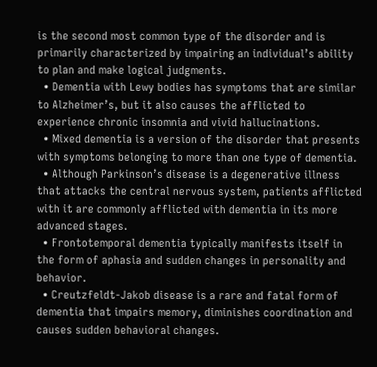is the second most common type of the disorder and is primarily characterized by impairing an individual’s ability to plan and make logical judgments.
  • Dementia with Lewy bodies has symptoms that are similar to Alzheimer’s, but it also causes the afflicted to experience chronic insomnia and vivid hallucinations.
  • Mixed dementia is a version of the disorder that presents with symptoms belonging to more than one type of dementia.
  • Although Parkinson’s disease is a degenerative illness that attacks the central nervous system, patients afflicted with it are commonly afflicted with dementia in its more advanced stages.
  • Frontotemporal dementia typically manifests itself in the form of aphasia and sudden changes in personality and behavior.
  • Creutzfeldt-Jakob disease is a rare and fatal form of dementia that impairs memory, diminishes coordination and causes sudden behavioral changes.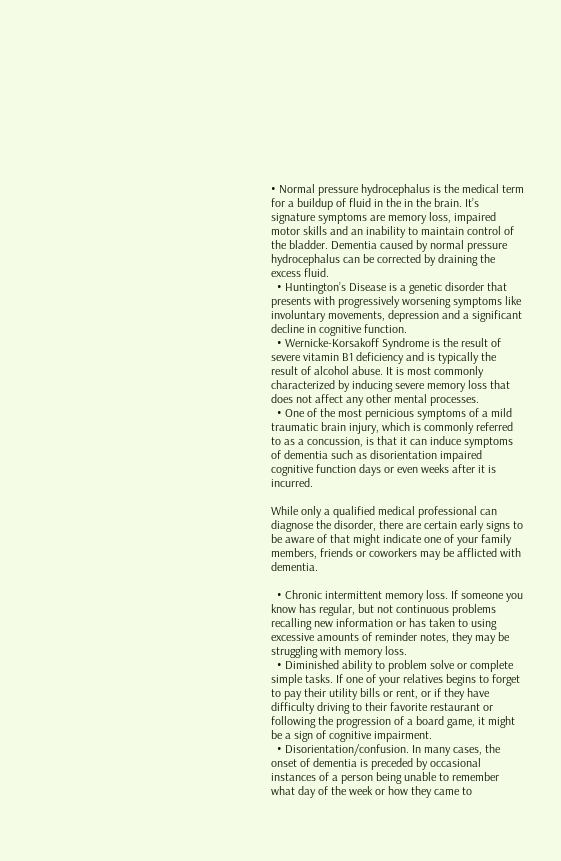• Normal pressure hydrocephalus is the medical term for a buildup of fluid in the in the brain. It’s signature symptoms are memory loss, impaired motor skills and an inability to maintain control of the bladder. Dementia caused by normal pressure hydrocephalus can be corrected by draining the excess fluid.
  • Huntington’s Disease is a genetic disorder that presents with progressively worsening symptoms like involuntary movements, depression and a significant decline in cognitive function.
  • Wernicke-Korsakoff Syndrome is the result of severe vitamin B1 deficiency and is typically the result of alcohol abuse. It is most commonly characterized by inducing severe memory loss that does not affect any other mental processes.
  • One of the most pernicious symptoms of a mild traumatic brain injury, which is commonly referred to as a concussion, is that it can induce symptoms of dementia such as disorientation impaired cognitive function days or even weeks after it is incurred.

While only a qualified medical professional can diagnose the disorder, there are certain early signs to be aware of that might indicate one of your family members, friends or coworkers may be afflicted with dementia.

  • Chronic intermittent memory loss. If someone you know has regular, but not continuous problems recalling new information or has taken to using excessive amounts of reminder notes, they may be struggling with memory loss.
  • Diminished ability to problem solve or complete simple tasks. If one of your relatives begins to forget to pay their utility bills or rent, or if they have difficulty driving to their favorite restaurant or following the progression of a board game, it might be a sign of cognitive impairment.
  • Disorientation/confusion. In many cases, the onset of dementia is preceded by occasional instances of a person being unable to remember what day of the week or how they came to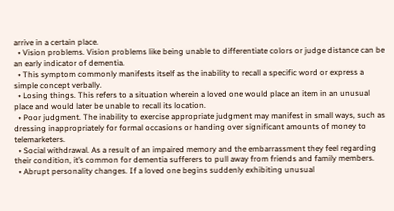arrive in a certain place.
  • Vision problems. Vision problems like being unable to differentiate colors or judge distance can be an early indicator of dementia.
  • This symptom commonly manifests itself as the inability to recall a specific word or express a simple concept verbally.
  • Losing things. This refers to a situation wherein a loved one would place an item in an unusual place and would later be unable to recall its location.
  • Poor judgment. The inability to exercise appropriate judgment may manifest in small ways, such as dressing inappropriately for formal occasions or handing over significant amounts of money to telemarketers.
  • Social withdrawal. As a result of an impaired memory and the embarrassment they feel regarding their condition, it’s common for dementia sufferers to pull away from friends and family members.
  • Abrupt personality changes. If a loved one begins suddenly exhibiting unusual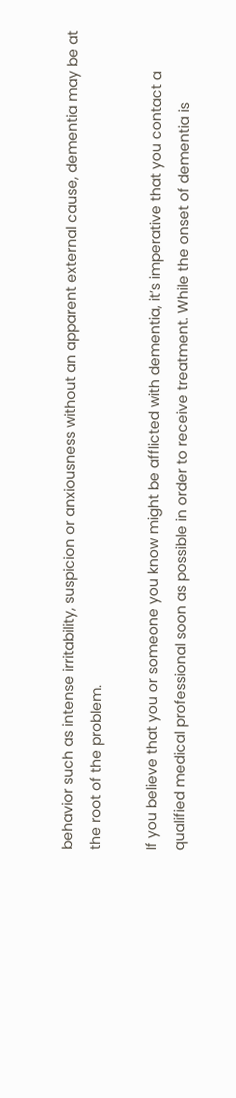behavior such as intense irritability, suspicion or anxiousness without an apparent external cause, dementia may be at the root of the problem.

If you believe that you or someone you know might be afflicted with dementia, it’s imperative that you contact a qualified medical professional soon as possible in order to receive treatment. While the onset of dementia is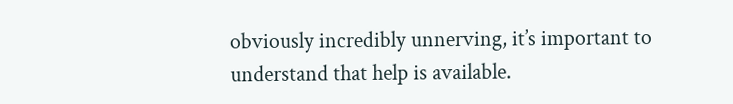obviously incredibly unnerving, it’s important to understand that help is available.